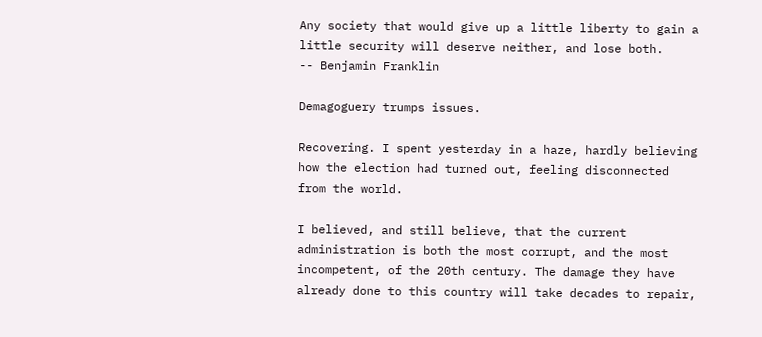Any society that would give up a little liberty to gain a little security will deserve neither, and lose both.
-- Benjamin Franklin

Demagoguery trumps issues.

Recovering. I spent yesterday in a haze, hardly believing how the election had turned out, feeling disconnected from the world.

I believed, and still believe, that the current administration is both the most corrupt, and the most incompetent, of the 20th century. The damage they have already done to this country will take decades to repair,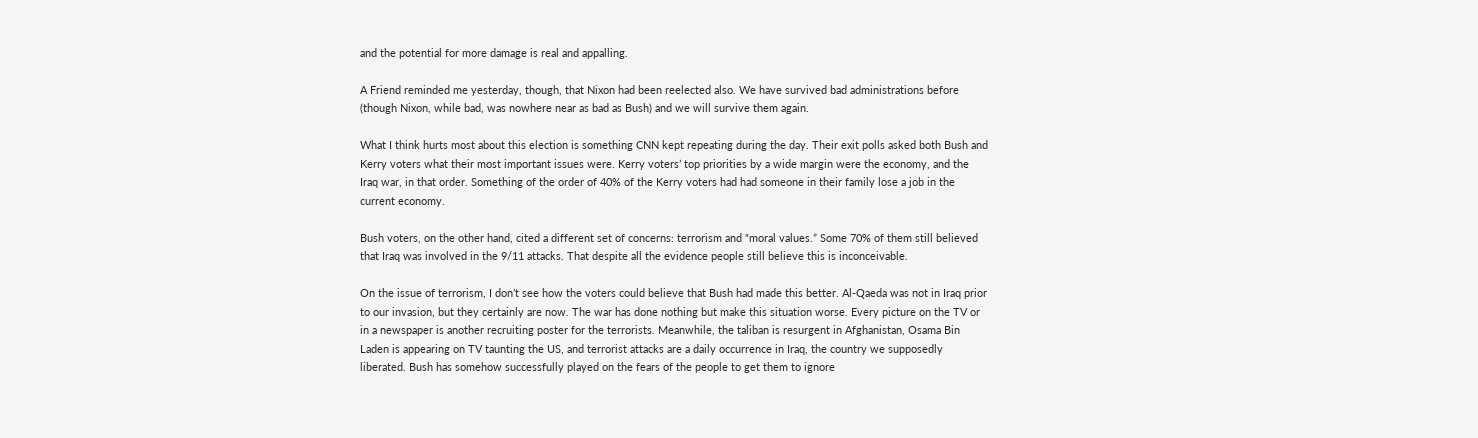and the potential for more damage is real and appalling.

A Friend reminded me yesterday, though, that Nixon had been reelected also. We have survived bad administrations before (though Nixon, while bad, was nowhere near as bad as Bush) and we will survive them again.

What I think hurts most about this election is something CNN kept repeating during the day. Their exit polls asked both Bush and Kerry voters what their most important issues were. Kerry voters’ top priorities by a wide margin were the economy, and the Iraq war, in that order. Something of the order of 40% of the Kerry voters had had someone in their family lose a job in the current economy.

Bush voters, on the other hand, cited a different set of concerns: terrorism and “moral values.” Some 70% of them still believed that Iraq was involved in the 9/11 attacks. That despite all the evidence people still believe this is inconceivable.

On the issue of terrorism, I don’t see how the voters could believe that Bush had made this better. Al-Qaeda was not in Iraq prior to our invasion, but they certainly are now. The war has done nothing but make this situation worse. Every picture on the TV or in a newspaper is another recruiting poster for the terrorists. Meanwhile, the taliban is resurgent in Afghanistan, Osama Bin Laden is appearing on TV taunting the US, and terrorist attacks are a daily occurrence in Iraq, the country we supposedly liberated. Bush has somehow successfully played on the fears of the people to get them to ignore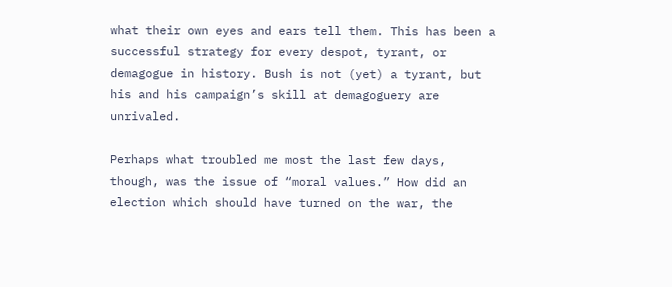what their own eyes and ears tell them. This has been a successful strategy for every despot, tyrant, or demagogue in history. Bush is not (yet) a tyrant, but his and his campaign’s skill at demagoguery are unrivaled.

Perhaps what troubled me most the last few days, though, was the issue of “moral values.” How did an election which should have turned on the war, the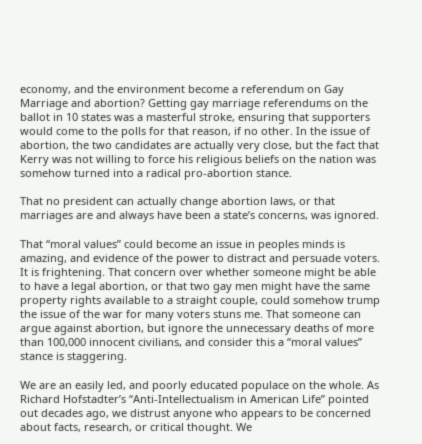economy, and the environment become a referendum on Gay Marriage and abortion? Getting gay marriage referendums on the ballot in 10 states was a masterful stroke, ensuring that supporters would come to the polls for that reason, if no other. In the issue of abortion, the two candidates are actually very close, but the fact that Kerry was not willing to force his religious beliefs on the nation was somehow turned into a radical pro-abortion stance.

That no president can actually change abortion laws, or that marriages are and always have been a state’s concerns, was ignored.

That “moral values” could become an issue in peoples minds is amazing, and evidence of the power to distract and persuade voters. It is frightening. That concern over whether someone might be able to have a legal abortion, or that two gay men might have the same property rights available to a straight couple, could somehow trump the issue of the war for many voters stuns me. That someone can argue against abortion, but ignore the unnecessary deaths of more than 100,000 innocent civilians, and consider this a “moral values” stance is staggering.

We are an easily led, and poorly educated populace on the whole. As Richard Hofstadter’s “Anti-Intellectualism in American Life” pointed out decades ago, we distrust anyone who appears to be concerned about facts, research, or critical thought. We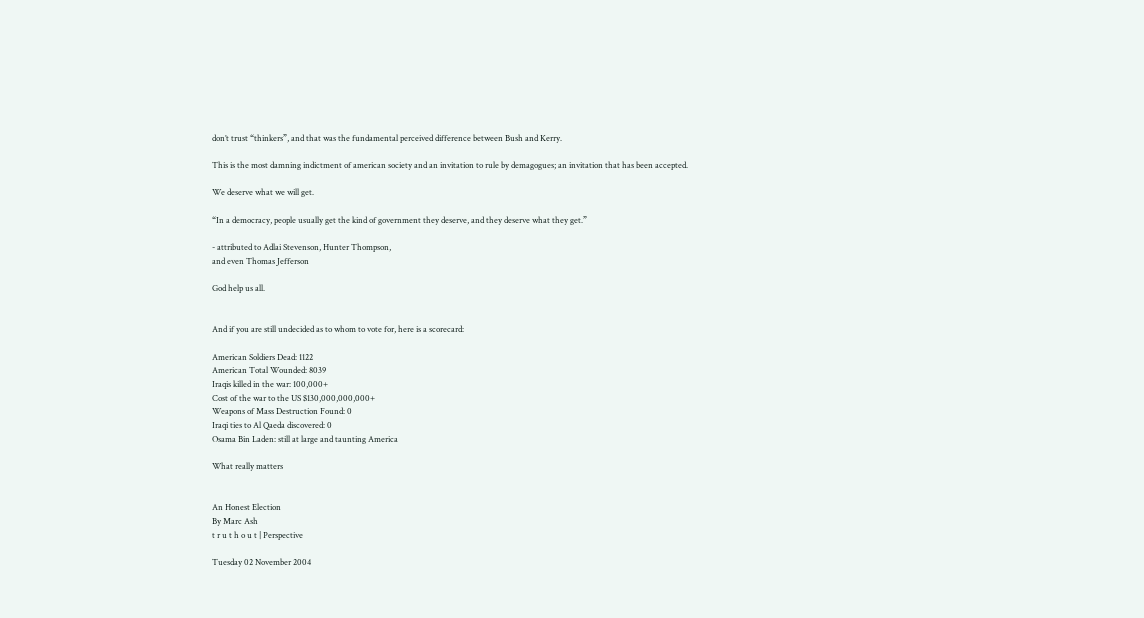don’t trust “thinkers”, and that was the fundamental perceived difference between Bush and Kerry.

This is the most damning indictment of american society and an invitation to rule by demagogues; an invitation that has been accepted.

We deserve what we will get.

“In a democracy, people usually get the kind of government they deserve, and they deserve what they get.”

- attributed to Adlai Stevenson, Hunter Thompson,
and even Thomas Jefferson

God help us all.


And if you are still undecided as to whom to vote for, here is a scorecard:

American Soldiers Dead: 1122
American Total Wounded: 8039
Iraqis killed in the war: 100,000+
Cost of the war to the US $130,000,000,000+
Weapons of Mass Destruction Found: 0
Iraqi ties to Al Qaeda discovered: 0
Osama Bin Laden: still at large and taunting America

What really matters


An Honest Election
By Marc Ash
t r u t h o u t | Perspective

Tuesday 02 November 2004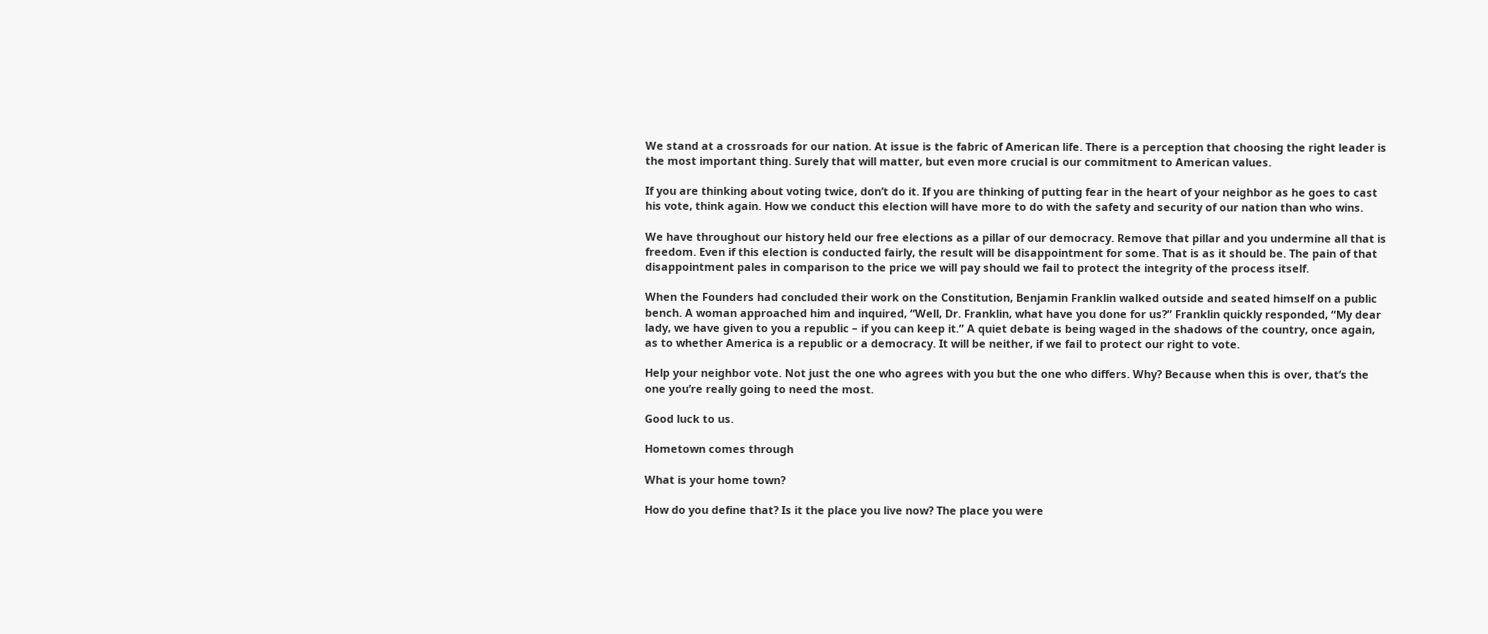We stand at a crossroads for our nation. At issue is the fabric of American life. There is a perception that choosing the right leader is the most important thing. Surely that will matter, but even more crucial is our commitment to American values.

If you are thinking about voting twice, don’t do it. If you are thinking of putting fear in the heart of your neighbor as he goes to cast his vote, think again. How we conduct this election will have more to do with the safety and security of our nation than who wins.

We have throughout our history held our free elections as a pillar of our democracy. Remove that pillar and you undermine all that is freedom. Even if this election is conducted fairly, the result will be disappointment for some. That is as it should be. The pain of that disappointment pales in comparison to the price we will pay should we fail to protect the integrity of the process itself.

When the Founders had concluded their work on the Constitution, Benjamin Franklin walked outside and seated himself on a public bench. A woman approached him and inquired, “Well, Dr. Franklin, what have you done for us?” Franklin quickly responded, “My dear lady, we have given to you a republic – if you can keep it.” A quiet debate is being waged in the shadows of the country, once again, as to whether America is a republic or a democracy. It will be neither, if we fail to protect our right to vote.

Help your neighbor vote. Not just the one who agrees with you but the one who differs. Why? Because when this is over, that’s the one you’re really going to need the most.

Good luck to us.

Hometown comes through

What is your home town?

How do you define that? Is it the place you live now? The place you were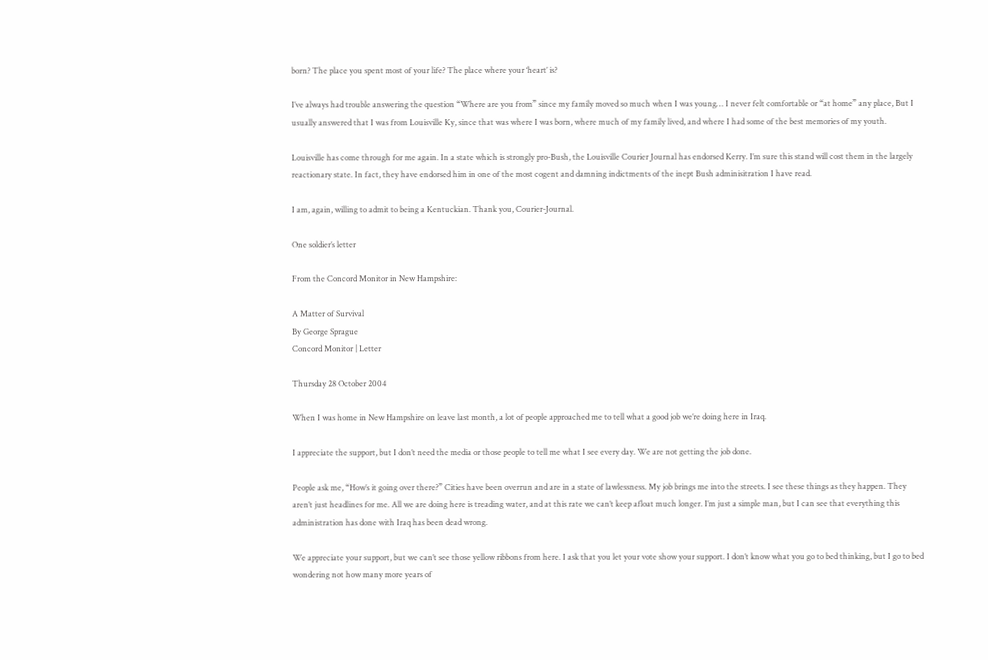born? The place you spent most of your life? The place where your ‘heart’ is?

I’ve always had trouble answering the question “Where are you from” since my family moved so much when I was young… I never felt comfortable or “at home” any place, But I usually answered that I was from Louisville Ky, since that was where I was born, where much of my family lived, and where I had some of the best memories of my youth.

Louisville has come through for me again. In a state which is strongly pro-Bush, the Louisville Courier Journal has endorsed Kerry. I’m sure this stand will cost them in the largely reactionary state. In fact, they have endorsed him in one of the most cogent and damning indictments of the inept Bush adminisitration I have read.

I am, again, willing to admit to being a Kentuckian. Thank you, Courier-Journal.

One soldier’s letter

From the Concord Monitor in New Hampshire:

A Matter of Survival
By George Sprague
Concord Monitor | Letter

Thursday 28 October 2004

When I was home in New Hampshire on leave last month, a lot of people approached me to tell what a good job we’re doing here in Iraq.

I appreciate the support, but I don’t need the media or those people to tell me what I see every day. We are not getting the job done.

People ask me, “How’s it going over there?” Cities have been overrun and are in a state of lawlessness. My job brings me into the streets. I see these things as they happen. They aren’t just headlines for me. All we are doing here is treading water, and at this rate we can’t keep afloat much longer. I’m just a simple man, but I can see that everything this administration has done with Iraq has been dead wrong.

We appreciate your support, but we can’t see those yellow ribbons from here. I ask that you let your vote show your support. I don’t know what you go to bed thinking, but I go to bed wondering not how many more years of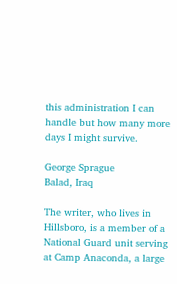this administration I can handle but how many more days I might survive.

George Sprague
Balad, Iraq

The writer, who lives in Hillsboro, is a member of a National Guard unit serving at Camp Anaconda, a large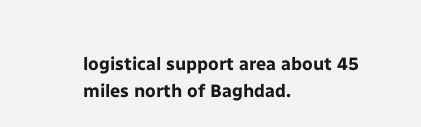logistical support area about 45 miles north of Baghdad.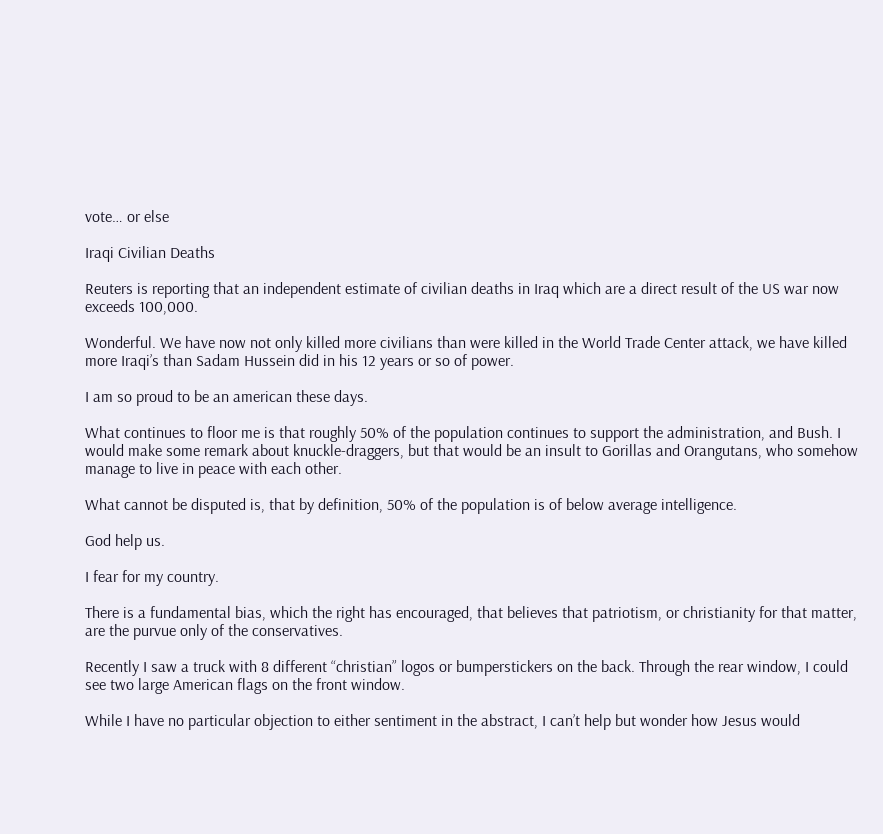vote… or else

Iraqi Civilian Deaths

Reuters is reporting that an independent estimate of civilian deaths in Iraq which are a direct result of the US war now exceeds 100,000.

Wonderful. We have now not only killed more civilians than were killed in the World Trade Center attack, we have killed more Iraqi’s than Sadam Hussein did in his 12 years or so of power.

I am so proud to be an american these days.

What continues to floor me is that roughly 50% of the population continues to support the administration, and Bush. I would make some remark about knuckle-draggers, but that would be an insult to Gorillas and Orangutans, who somehow manage to live in peace with each other.

What cannot be disputed is, that by definition, 50% of the population is of below average intelligence.

God help us.

I fear for my country.

There is a fundamental bias, which the right has encouraged, that believes that patriotism, or christianity for that matter, are the purvue only of the conservatives.

Recently I saw a truck with 8 different “christian” logos or bumperstickers on the back. Through the rear window, I could see two large American flags on the front window.

While I have no particular objection to either sentiment in the abstract, I can’t help but wonder how Jesus would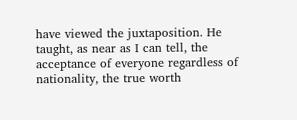have viewed the juxtaposition. He taught, as near as I can tell, the acceptance of everyone regardless of nationality, the true worth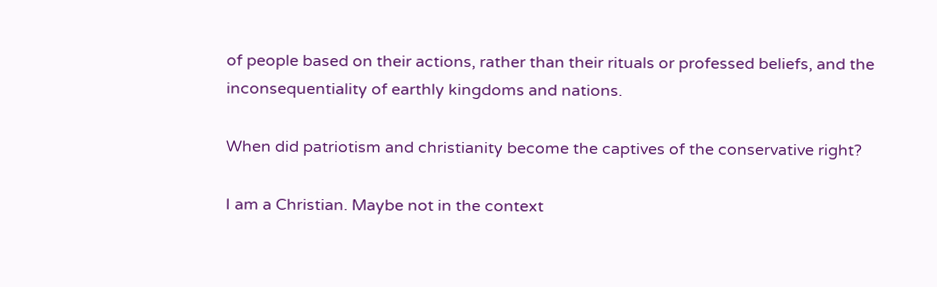of people based on their actions, rather than their rituals or professed beliefs, and the inconsequentiality of earthly kingdoms and nations.

When did patriotism and christianity become the captives of the conservative right?

I am a Christian. Maybe not in the context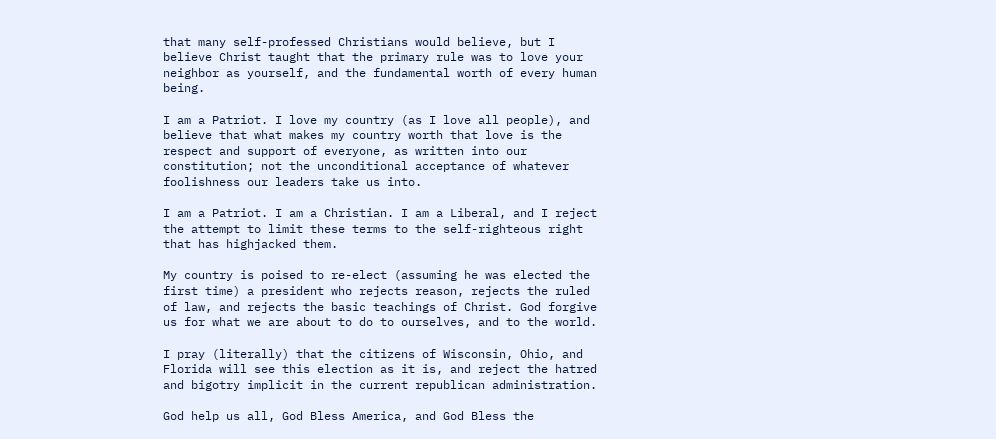that many self-professed Christians would believe, but I believe Christ taught that the primary rule was to love your neighbor as yourself, and the fundamental worth of every human being.

I am a Patriot. I love my country (as I love all people), and believe that what makes my country worth that love is the respect and support of everyone, as written into our constitution; not the unconditional acceptance of whatever foolishness our leaders take us into.

I am a Patriot. I am a Christian. I am a Liberal, and I reject the attempt to limit these terms to the self-righteous right that has highjacked them.

My country is poised to re-elect (assuming he was elected the first time) a president who rejects reason, rejects the ruled of law, and rejects the basic teachings of Christ. God forgive us for what we are about to do to ourselves, and to the world.

I pray (literally) that the citizens of Wisconsin, Ohio, and Florida will see this election as it is, and reject the hatred and bigotry implicit in the current republican administration.

God help us all, God Bless America, and God Bless the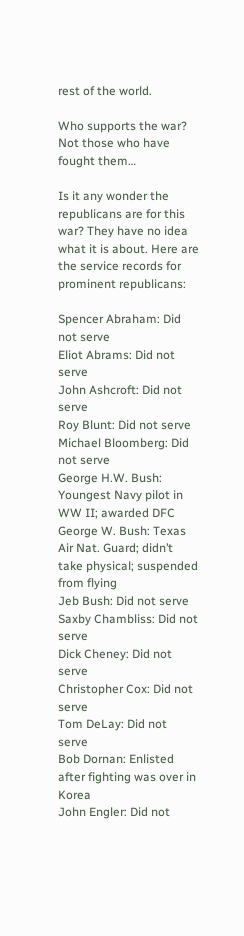rest of the world.

Who supports the war? Not those who have fought them…

Is it any wonder the republicans are for this war? They have no idea what it is about. Here are the service records for prominent republicans:

Spencer Abraham: Did not serve
Eliot Abrams: Did not serve
John Ashcroft: Did not serve
Roy Blunt: Did not serve
Michael Bloomberg: Did not serve
George H.W. Bush: Youngest Navy pilot in WW II; awarded DFC
George W. Bush: Texas Air Nat. Guard; didn’t take physical; suspended from flying
Jeb Bush: Did not serve
Saxby Chambliss: Did not serve
Dick Cheney: Did not serve
Christopher Cox: Did not serve
Tom DeLay: Did not serve
Bob Dornan: Enlisted after fighting was over in Korea
John Engler: Did not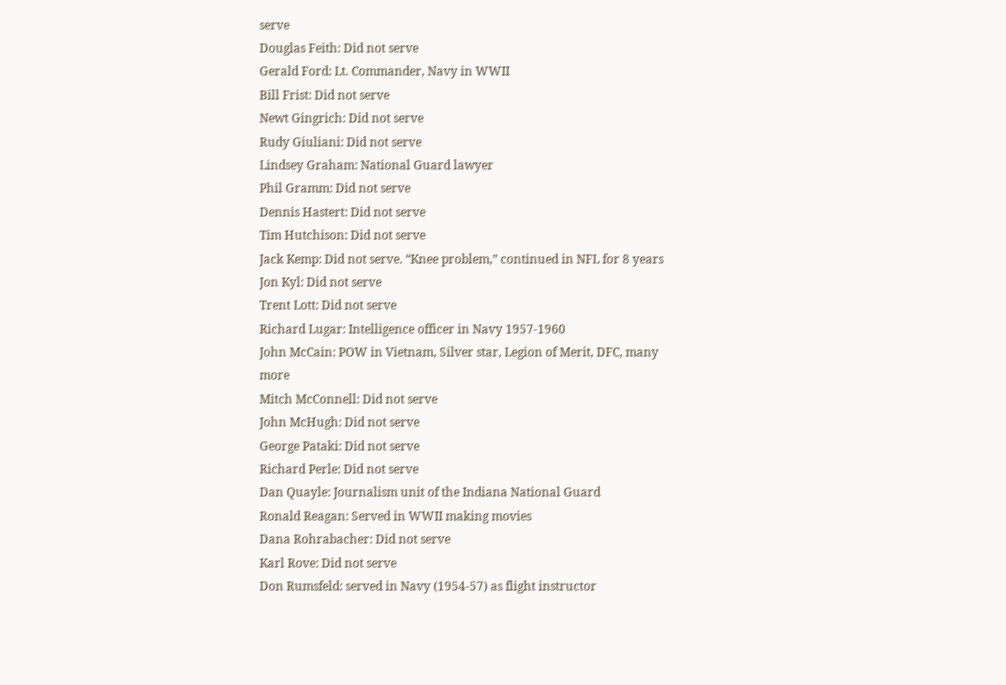serve
Douglas Feith: Did not serve
Gerald Ford: Lt. Commander, Navy in WWII
Bill Frist: Did not serve
Newt Gingrich: Did not serve
Rudy Giuliani: Did not serve
Lindsey Graham: National Guard lawyer
Phil Gramm: Did not serve
Dennis Hastert: Did not serve
Tim Hutchison: Did not serve
Jack Kemp: Did not serve. “Knee problem,” continued in NFL for 8 years
Jon Kyl: Did not serve
Trent Lott: Did not serve
Richard Lugar: Intelligence officer in Navy 1957-1960
John McCain: POW in Vietnam, Silver star, Legion of Merit, DFC, many more
Mitch McConnell: Did not serve
John McHugh: Did not serve
George Pataki: Did not serve
Richard Perle: Did not serve
Dan Quayle: Journalism unit of the Indiana National Guard
Ronald Reagan: Served in WWII making movies
Dana Rohrabacher: Did not serve
Karl Rove: Did not serve
Don Rumsfeld: served in Navy (1954-57) as flight instructor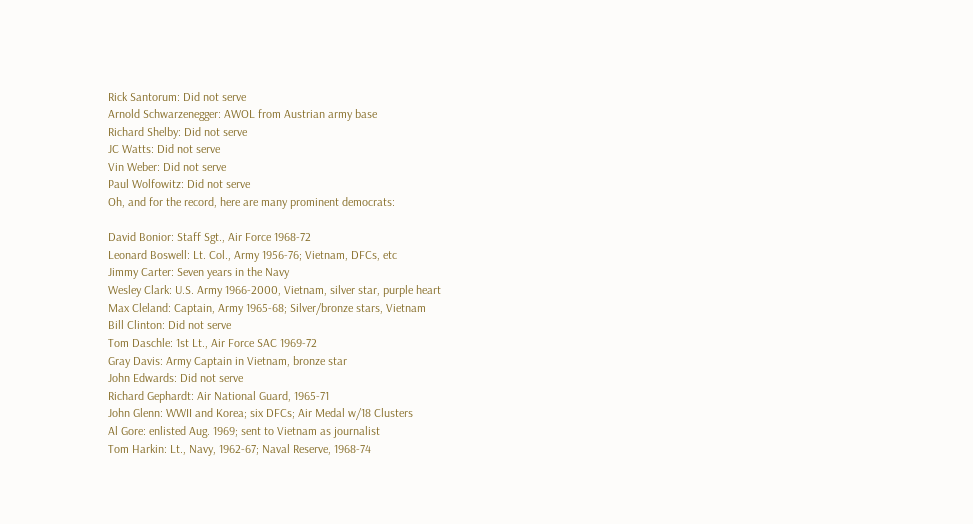Rick Santorum: Did not serve
Arnold Schwarzenegger: AWOL from Austrian army base
Richard Shelby: Did not serve
JC Watts: Did not serve
Vin Weber: Did not serve
Paul Wolfowitz: Did not serve
Oh, and for the record, here are many prominent democrats:

David Bonior: Staff Sgt., Air Force 1968-72
Leonard Boswell: Lt. Col., Army 1956-76; Vietnam, DFCs, etc
Jimmy Carter: Seven years in the Navy
Wesley Clark: U.S. Army 1966-2000, Vietnam, silver star, purple heart
Max Cleland: Captain, Army 1965-68; Silver/bronze stars, Vietnam
Bill Clinton: Did not serve
Tom Daschle: 1st Lt., Air Force SAC 1969-72
Gray Davis: Army Captain in Vietnam, bronze star
John Edwards: Did not serve
Richard Gephardt: Air National Guard, 1965-71
John Glenn: WWII and Korea; six DFCs; Air Medal w/18 Clusters
Al Gore: enlisted Aug. 1969; sent to Vietnam as journalist
Tom Harkin: Lt., Navy, 1962-67; Naval Reserve, 1968-74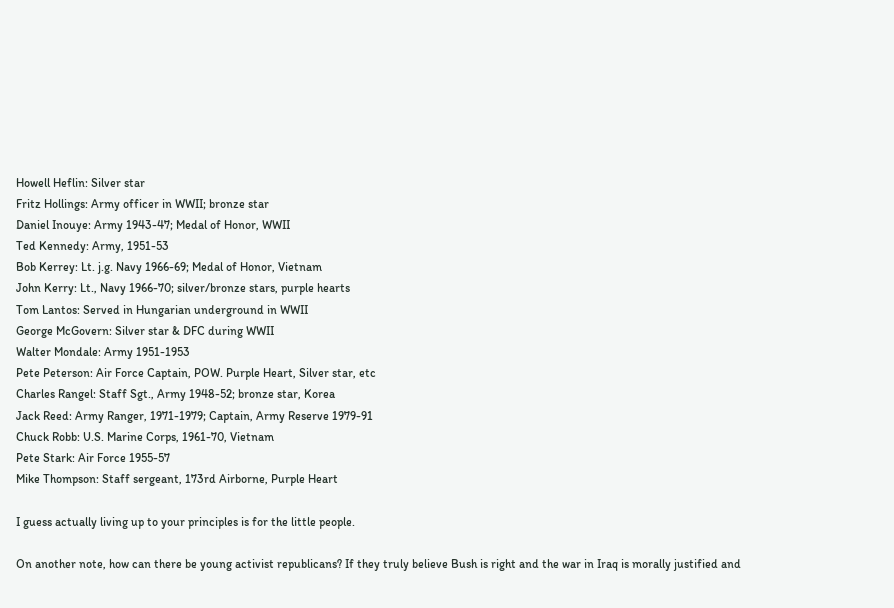Howell Heflin: Silver star
Fritz Hollings: Army officer in WWII; bronze star
Daniel Inouye: Army 1943-47; Medal of Honor, WWII
Ted Kennedy: Army, 1951-53
Bob Kerrey: Lt. j.g. Navy 1966-69; Medal of Honor, Vietnam
John Kerry: Lt., Navy 1966-70; silver/bronze stars, purple hearts
Tom Lantos: Served in Hungarian underground in WWII
George McGovern: Silver star & DFC during WWII
Walter Mondale: Army 1951-1953
Pete Peterson: Air Force Captain, POW. Purple Heart, Silver star, etc
Charles Rangel: Staff Sgt., Army 1948-52; bronze star, Korea
Jack Reed: Army Ranger, 1971-1979; Captain, Army Reserve 1979-91
Chuck Robb: U.S. Marine Corps, 1961-70, Vietnam
Pete Stark: Air Force 1955-57
Mike Thompson: Staff sergeant, 173rd Airborne, Purple Heart

I guess actually living up to your principles is for the little people.

On another note, how can there be young activist republicans? If they truly believe Bush is right and the war in Iraq is morally justified and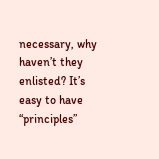necessary, why haven’t they enlisted? It’s easy to have “principles”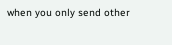when you only send other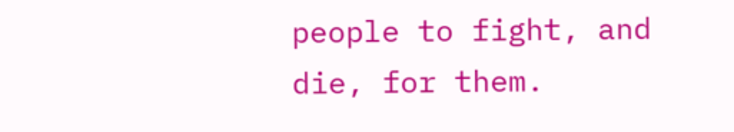people to fight, and die, for them.